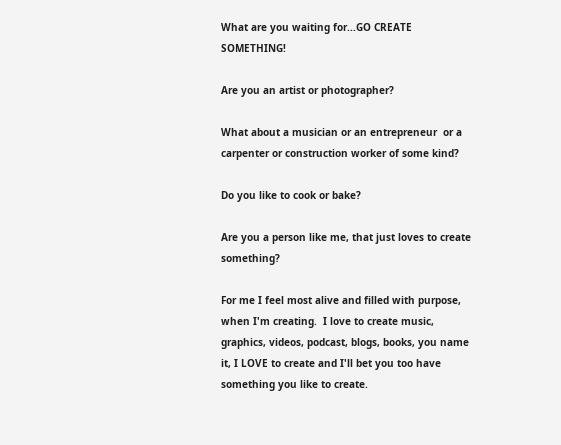What are you waiting for...GO CREATE SOMETHING!

Are you an artist or photographer?

What about a musician or an entrepreneur  or a carpenter or construction worker of some kind?

Do you like to cook or bake?

Are you a person like me, that just loves to create something?

For me I feel most alive and filled with purpose, when I'm creating.  I love to create music, graphics, videos, podcast, blogs, books, you name it, I LOVE to create and I'll bet you too have something you like to create.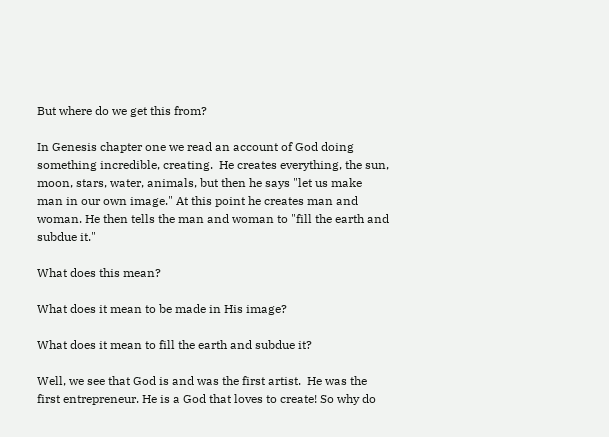But where do we get this from?

In Genesis chapter one we read an account of God doing something incredible, creating.  He creates everything, the sun, moon, stars, water, animals, but then he says "let us make man in our own image." At this point he creates man and woman. He then tells the man and woman to "fill the earth and subdue it."

What does this mean?

What does it mean to be made in His image?

What does it mean to fill the earth and subdue it?

Well, we see that God is and was the first artist.  He was the first entrepreneur. He is a God that loves to create! So why do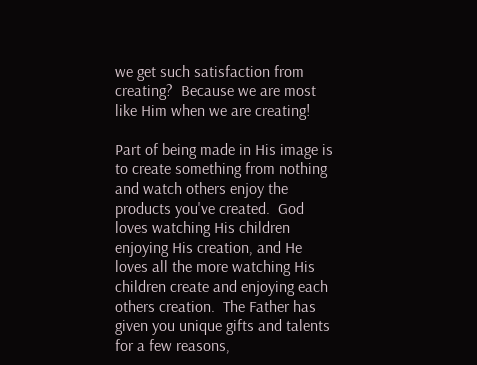we get such satisfaction from creating?  Because we are most like Him when we are creating!

Part of being made in His image is to create something from nothing and watch others enjoy the products you've created.  God loves watching His children enjoying His creation, and He loves all the more watching His children create and enjoying each others creation.  The Father has given you unique gifts and talents for a few reasons,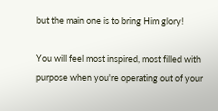but the main one is to bring Him glory!

You will feel most inspired, most filled with purpose when you're operating out of your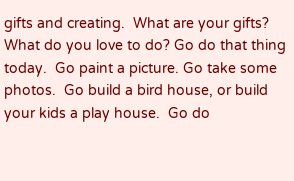gifts and creating.  What are your gifts?  What do you love to do? Go do that thing today.  Go paint a picture. Go take some photos.  Go build a bird house, or build your kids a play house.  Go do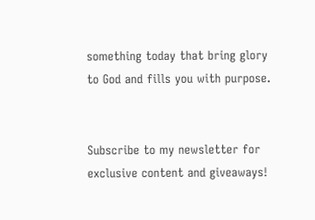something today that bring glory to God and fills you with purpose.


Subscribe to my newsletter for exclusive content and giveaways!